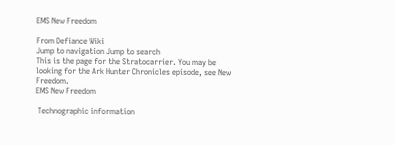EMS New Freedom

From Defiance Wiki
Jump to navigation Jump to search
This is the page for the Stratocarrier. You may be looking for the Ark Hunter Chronicles episode, see New Freedom.
EMS New Freedom

 Technographic information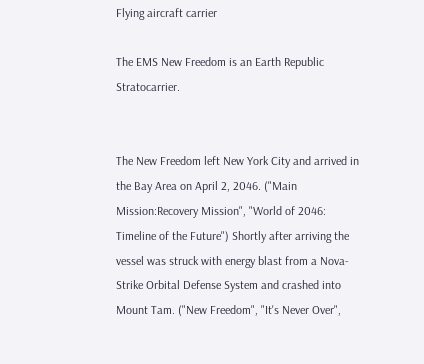Flying aircraft carrier

The EMS New Freedom is an Earth Republic Stratocarrier.


The New Freedom left New York City and arrived in the Bay Area on April 2, 2046. ("Main Mission:Recovery Mission", "World of 2046: Timeline of the Future") Shortly after arriving the vessel was struck with energy blast from a Nova-Strike Orbital Defense System and crashed into Mount Tam. ("New Freedom", "It's Never Over",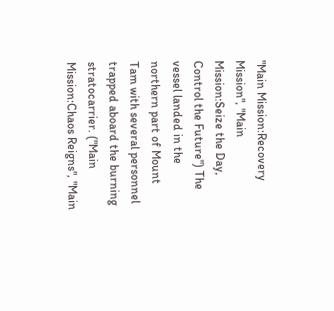"Main Mission:Recovery Mission", "Main Mission:Seize the Day, Control the Future") The vessel landed in the northern part of Mount Tam with several personnel trapped aboard the burning stratocarrier. ("Main Mission:Chaos Reigns", "Main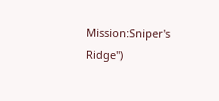Mission:Sniper's Ridge")